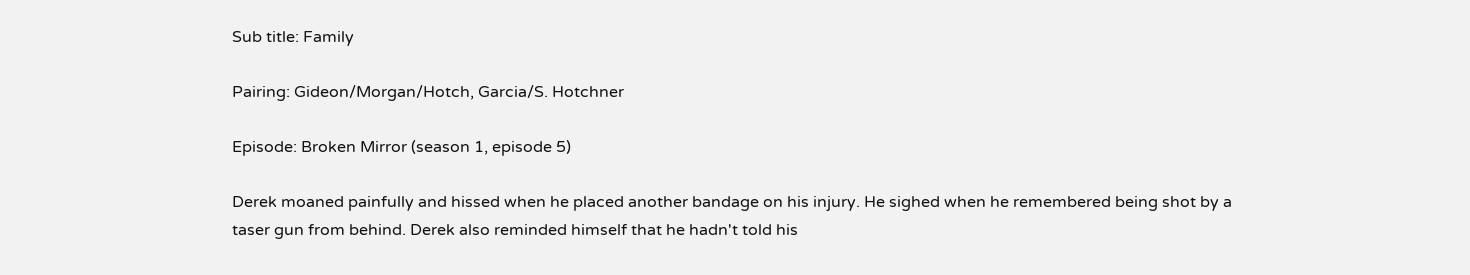Sub title: Family

Pairing: Gideon/Morgan/Hotch, Garcia/S. Hotchner

Episode: Broken Mirror (season 1, episode 5)

Derek moaned painfully and hissed when he placed another bandage on his injury. He sighed when he remembered being shot by a taser gun from behind. Derek also reminded himself that he hadn't told his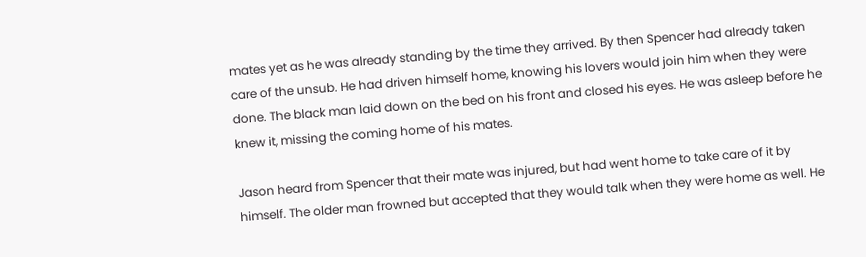mates yet as he was already standing by the time they arrived. By then Spencer had already taken care of the unsub. He had driven himself home, knowing his lovers would join him when they were done. The black man laid down on the bed on his front and closed his eyes. He was asleep before he knew it, missing the coming home of his mates.

Jason heard from Spencer that their mate was injured, but had went home to take care of it by himself. The older man frowned but accepted that they would talk when they were home as well. He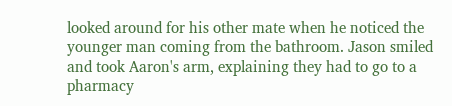looked around for his other mate when he noticed the younger man coming from the bathroom. Jason smiled and took Aaron's arm, explaining they had to go to a pharmacy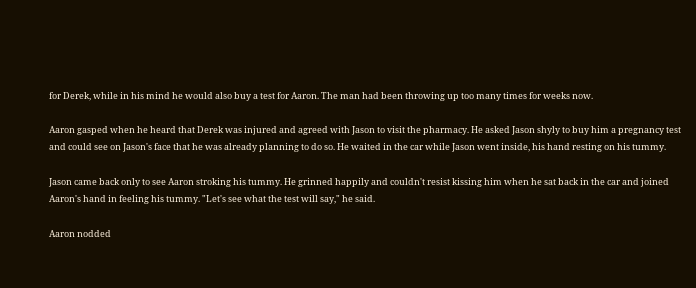for Derek, while in his mind he would also buy a test for Aaron. The man had been throwing up too many times for weeks now.

Aaron gasped when he heard that Derek was injured and agreed with Jason to visit the pharmacy. He asked Jason shyly to buy him a pregnancy test and could see on Jason's face that he was already planning to do so. He waited in the car while Jason went inside, his hand resting on his tummy.

Jason came back only to see Aaron stroking his tummy. He grinned happily and couldn't resist kissing him when he sat back in the car and joined Aaron's hand in feeling his tummy. "Let's see what the test will say," he said.

Aaron nodded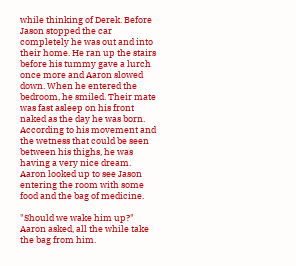while thinking of Derek. Before Jason stopped the car completely he was out and into their home. He ran up the stairs before his tummy gave a lurch once more and Aaron slowed down. When he entered the bedroom, he smiled. Their mate was fast asleep on his front naked as the day he was born. According to his movement and the wetness that could be seen between his thighs, he was having a very nice dream. Aaron looked up to see Jason entering the room with some food and the bag of medicine.

"Should we wake him up?" Aaron asked, all the while take the bag from him.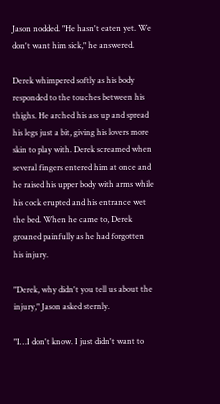Jason nodded. "He hasn't eaten yet. We don't want him sick," he answered.

Derek whimpered softly as his body responded to the touches between his thighs. He arched his ass up and spread his legs just a bit, giving his lovers more skin to play with. Derek screamed when several fingers entered him at once and he raised his upper body with arms while his cock erupted and his entrance wet the bed. When he came to, Derek groaned painfully as he had forgotten his injury.

"Derek, why didn't you tell us about the injury," Jason asked sternly.

"I…I don't know. I just didn't want to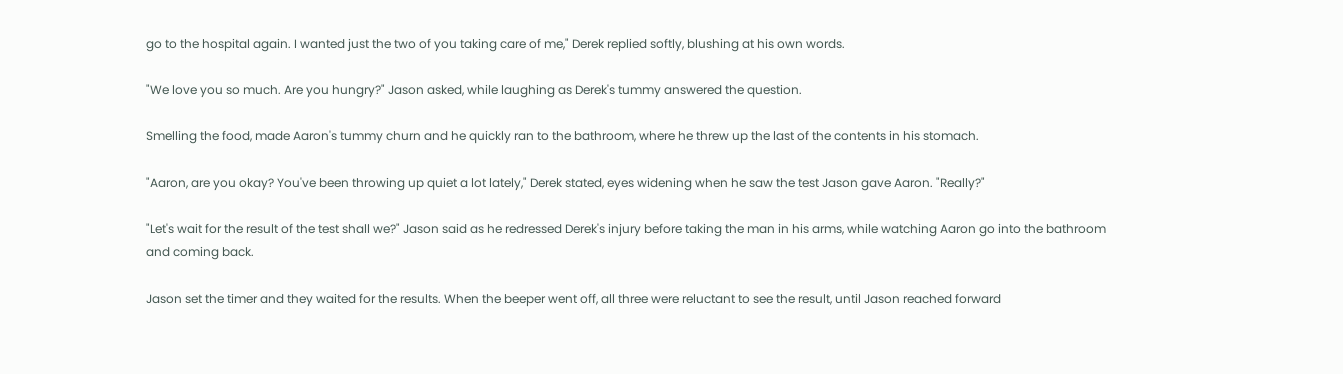go to the hospital again. I wanted just the two of you taking care of me," Derek replied softly, blushing at his own words.

"We love you so much. Are you hungry?" Jason asked, while laughing as Derek's tummy answered the question.

Smelling the food, made Aaron's tummy churn and he quickly ran to the bathroom, where he threw up the last of the contents in his stomach.

"Aaron, are you okay? You've been throwing up quiet a lot lately," Derek stated, eyes widening when he saw the test Jason gave Aaron. "Really?"

"Let's wait for the result of the test shall we?" Jason said as he redressed Derek's injury before taking the man in his arms, while watching Aaron go into the bathroom and coming back.

Jason set the timer and they waited for the results. When the beeper went off, all three were reluctant to see the result, until Jason reached forward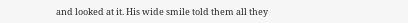and looked at it. His wide smile told them all they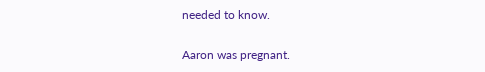needed to know.

Aaron was pregnant.